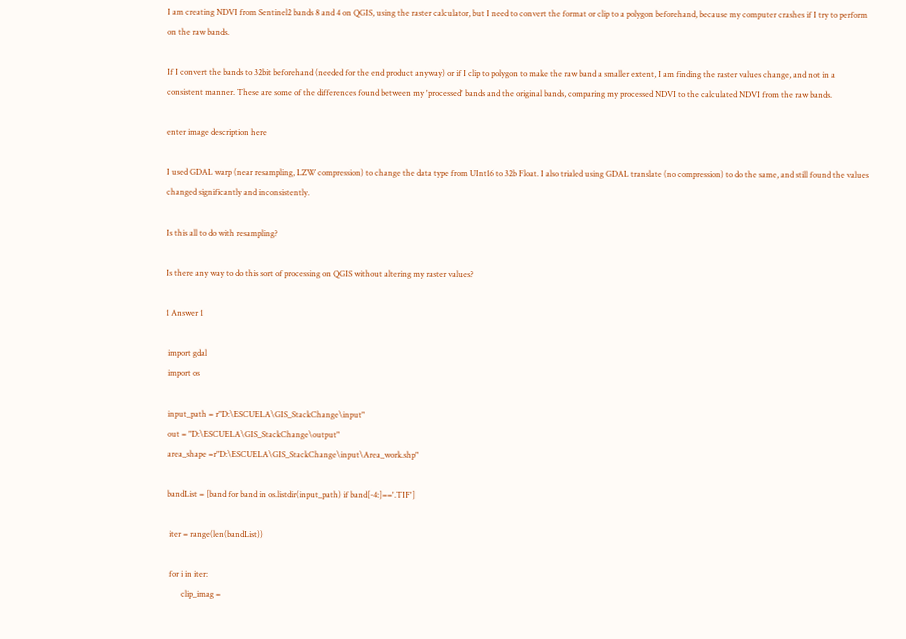I am creating NDVI from Sentinel2 bands 8 and 4 on QGIS, using the raster calculator, but I need to convert the format or clip to a polygon beforehand, because my computer crashes if I try to perform on the raw bands.

If I convert the bands to 32bit beforehand (needed for the end product anyway) or if I clip to polygon to make the raw band a smaller extent, I am finding the raster values change, and not in a consistent manner. These are some of the differences found between my 'processed' bands and the original bands, comparing my processed NDVI to the calculated NDVI from the raw bands.

enter image description here

I used GDAL warp (near resampling, LZW compression) to change the data type from UInt16 to 32b Float. I also trialed using GDAL translate (no compression) to do the same, and still found the values changed significantly and inconsistently.

Is this all to do with resampling?

Is there any way to do this sort of processing on QGIS without altering my raster values?

1 Answer 1

 import gdal
 import os

 input_path = r"D:\ESCUELA\GIS_StackChange\input"
 out = "D:\ESCUELA\GIS_StackChange\output"
 area_shape =r"D:\ESCUELA\GIS_StackChange\input\Area_work.shp"

 bandList = [band for band in os.listdir(input_path) if band[-4:]=='.TIF']

  iter = range(len(bandList))

  for i in iter:
        clip_imag =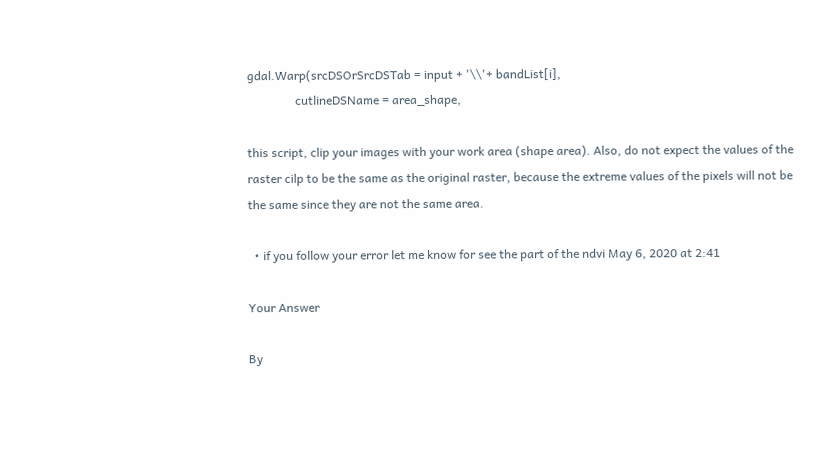gdal.Warp(srcDSOrSrcDSTab = input + '\\'+ bandList[i],
                cutlineDSName = area_shape,

this script, clip your images with your work area (shape area). Also, do not expect the values of the raster cilp to be the same as the original raster, because the extreme values of the pixels will not be the same since they are not the same area.

  • if you follow your error let me know for see the part of the ndvi May 6, 2020 at 2:41

Your Answer

By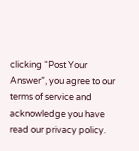clicking “Post Your Answer”, you agree to our terms of service and acknowledge you have read our privacy policy.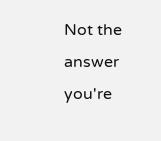Not the answer you're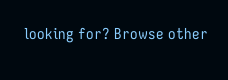looking for? Browse other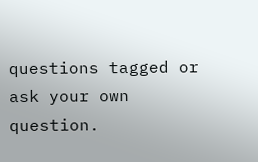questions tagged or ask your own question.